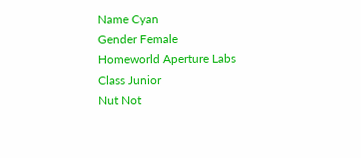Name Cyan
Gender Female
Homeworld Aperture Labs
Class Junior
Nut Not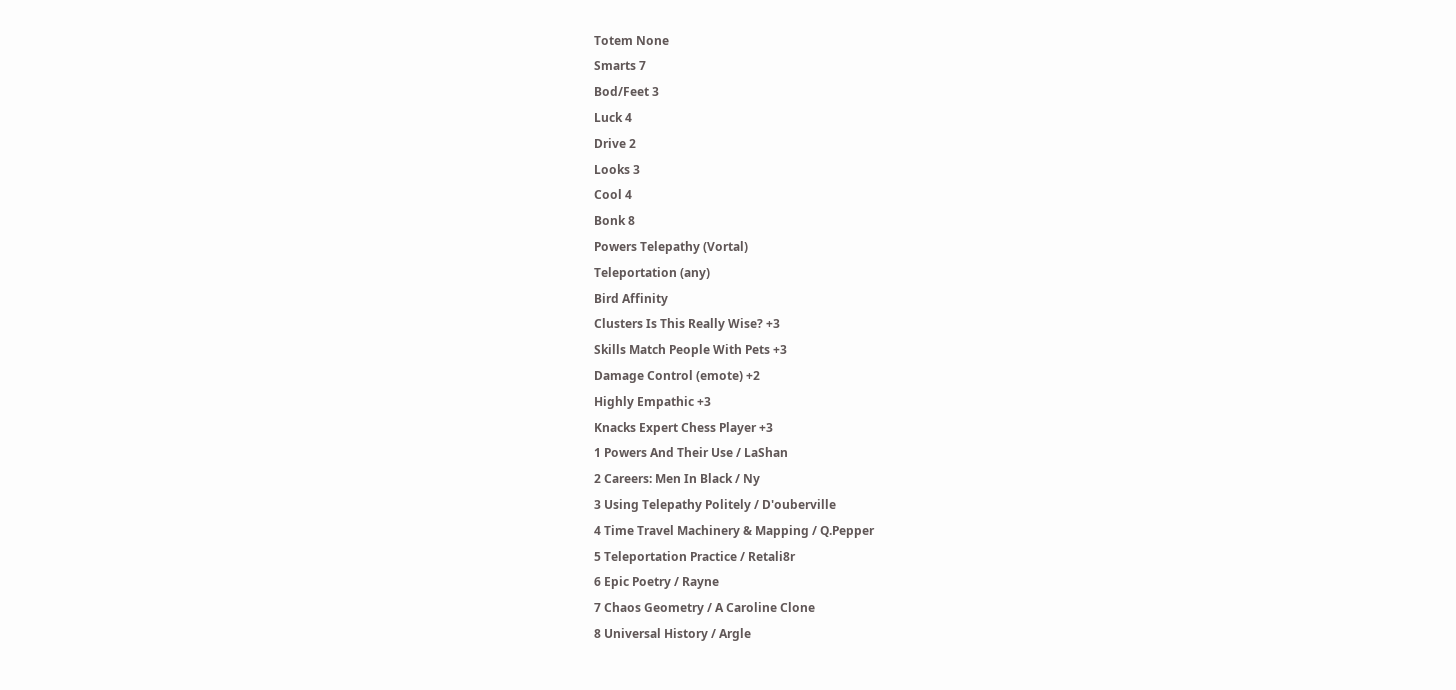Totem None
Smarts 7
Bod/Feet 3
Luck 4
Drive 2
Looks 3
Cool 4
Bonk 8
Powers Telepathy (Vortal)
Teleportation (any)
Bird Affinity
Clusters Is This Really Wise? +3
Skills Match People With Pets +3
Damage Control (emote) +2
Highly Empathic +3
Knacks Expert Chess Player +3
1 Powers And Their Use / LaShan
2 Careers: Men In Black / Ny
3 Using Telepathy Politely / D'ouberville
4 Time Travel Machinery & Mapping / Q.Pepper
5 Teleportation Practice / Retali8r
6 Epic Poetry / Rayne
7 Chaos Geometry / A Caroline Clone
8 Universal History / Argle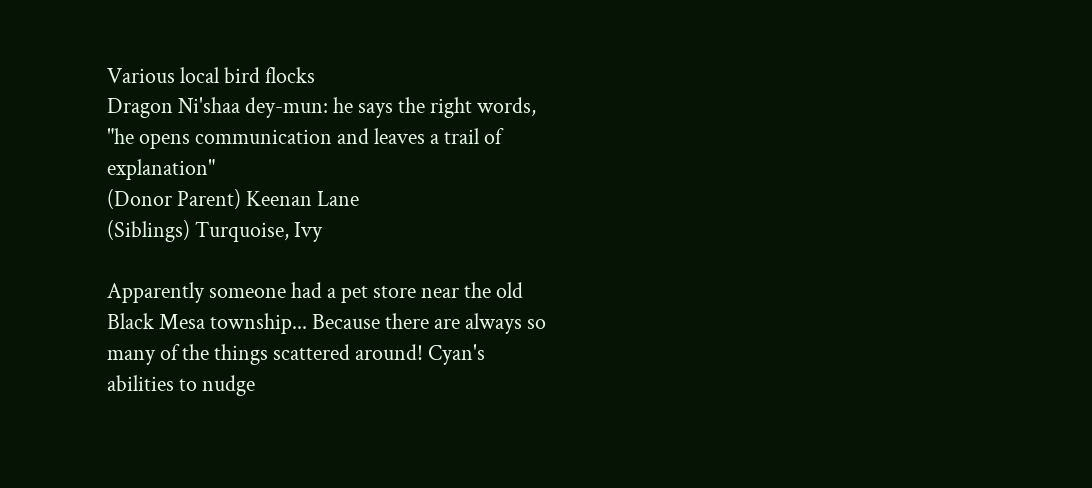Various local bird flocks
Dragon Ni'shaa dey-mun: he says the right words, "he opens communication and leaves a trail of explanation"
(Donor Parent) Keenan Lane
(Siblings) Turquoise, Ivy

Apparently someone had a pet store near the old Black Mesa township... Because there are always so many of the things scattered around! Cyan's abilities to nudge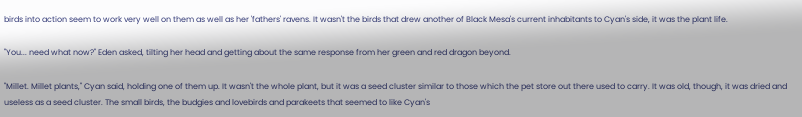birds into action seem to work very well on them as well as her 'fathers' ravens. It wasn't the birds that drew another of Black Mesa's current inhabitants to Cyan's side, it was the plant life.

"You... need what now?" Eden asked, tilting her head and getting about the same response from her green and red dragon beyond.

"Millet. Millet plants," Cyan said, holding one of them up. It wasn't the whole plant, but it was a seed cluster similar to those which the pet store out there used to carry. It was old, though, it was dried and useless as a seed cluster. The small birds, the budgies and lovebirds and parakeets that seemed to like Cyan's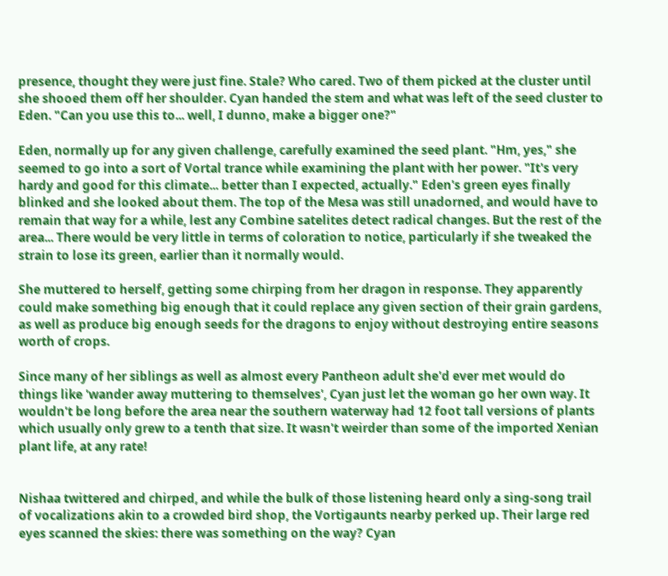presence, thought they were just fine. Stale? Who cared. Two of them picked at the cluster until she shooed them off her shoulder. Cyan handed the stem and what was left of the seed cluster to Eden. "Can you use this to... well, I dunno, make a bigger one?"

Eden, normally up for any given challenge, carefully examined the seed plant. "Hm, yes," she seemed to go into a sort of Vortal trance while examining the plant with her power. "It's very hardy and good for this climate... better than I expected, actually." Eden's green eyes finally blinked and she looked about them. The top of the Mesa was still unadorned, and would have to remain that way for a while, lest any Combine satelites detect radical changes. But the rest of the area... There would be very little in terms of coloration to notice, particularly if she tweaked the strain to lose its green, earlier than it normally would.

She muttered to herself, getting some chirping from her dragon in response. They apparently could make something big enough that it could replace any given section of their grain gardens, as well as produce big enough seeds for the dragons to enjoy without destroying entire seasons worth of crops.

Since many of her siblings as well as almost every Pantheon adult she'd ever met would do things like 'wander away muttering to themselves', Cyan just let the woman go her own way. It wouldn't be long before the area near the southern waterway had 12 foot tall versions of plants which usually only grew to a tenth that size. It wasn't weirder than some of the imported Xenian plant life, at any rate!


Nishaa twittered and chirped, and while the bulk of those listening heard only a sing-song trail of vocalizations akin to a crowded bird shop, the Vortigaunts nearby perked up. Their large red eyes scanned the skies: there was something on the way? Cyan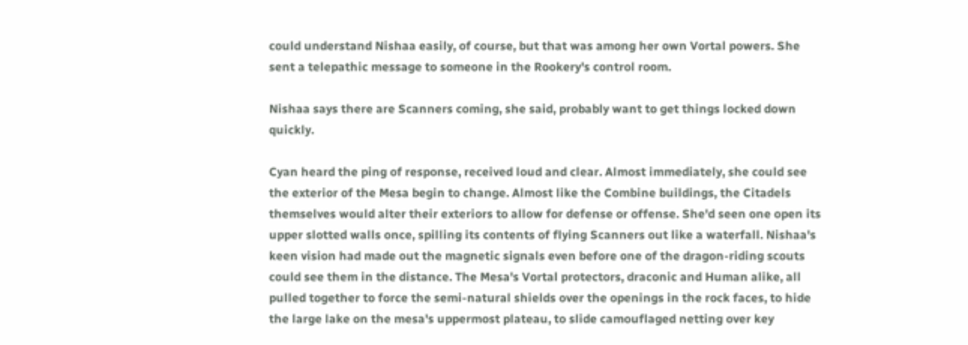could understand Nishaa easily, of course, but that was among her own Vortal powers. She sent a telepathic message to someone in the Rookery's control room.

Nishaa says there are Scanners coming, she said, probably want to get things locked down quickly.

Cyan heard the ping of response, received loud and clear. Almost immediately, she could see the exterior of the Mesa begin to change. Almost like the Combine buildings, the Citadels themselves would alter their exteriors to allow for defense or offense. She'd seen one open its upper slotted walls once, spilling its contents of flying Scanners out like a waterfall. Nishaa's keen vision had made out the magnetic signals even before one of the dragon-riding scouts could see them in the distance. The Mesa's Vortal protectors, draconic and Human alike, all pulled together to force the semi-natural shields over the openings in the rock faces, to hide the large lake on the mesa's uppermost plateau, to slide camouflaged netting over key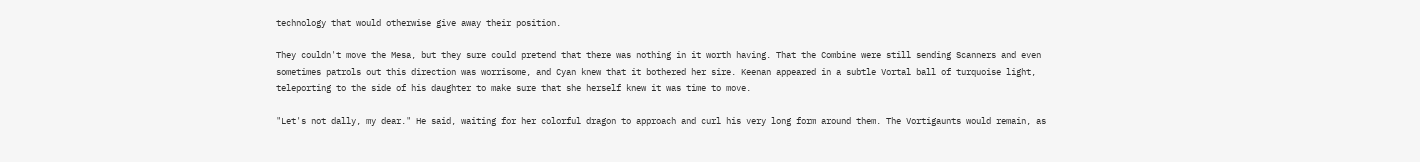technology that would otherwise give away their position.

They couldn't move the Mesa, but they sure could pretend that there was nothing in it worth having. That the Combine were still sending Scanners and even sometimes patrols out this direction was worrisome, and Cyan knew that it bothered her sire. Keenan appeared in a subtle Vortal ball of turquoise light, teleporting to the side of his daughter to make sure that she herself knew it was time to move.

"Let's not dally, my dear." He said, waiting for her colorful dragon to approach and curl his very long form around them. The Vortigaunts would remain, as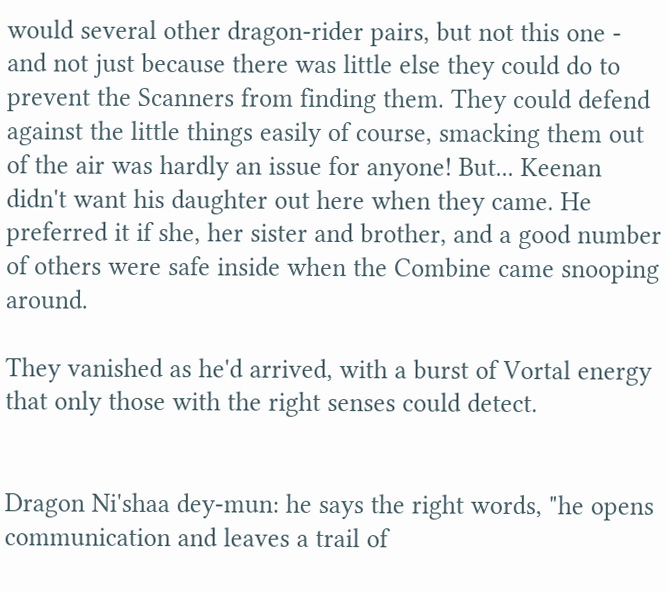would several other dragon-rider pairs, but not this one - and not just because there was little else they could do to prevent the Scanners from finding them. They could defend against the little things easily of course, smacking them out of the air was hardly an issue for anyone! But... Keenan didn't want his daughter out here when they came. He preferred it if she, her sister and brother, and a good number of others were safe inside when the Combine came snooping around.

They vanished as he'd arrived, with a burst of Vortal energy that only those with the right senses could detect.


Dragon Ni'shaa dey-mun: he says the right words, "he opens communication and leaves a trail of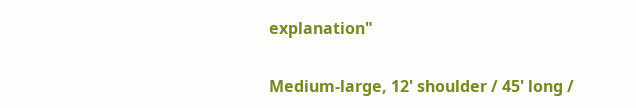explanation"


Medium-large, 12' shoulder / 45' long /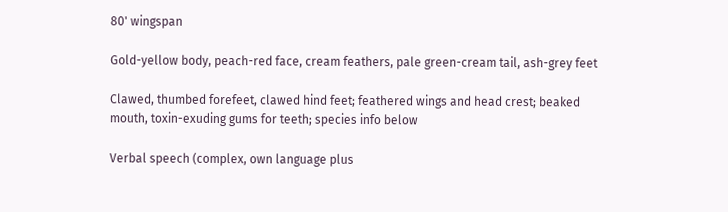80' wingspan

Gold-yellow body, peach-red face, cream feathers, pale green-cream tail, ash-grey feet

Clawed, thumbed forefeet, clawed hind feet; feathered wings and head crest; beaked mouth, toxin-exuding gums for teeth; species info below

Verbal speech (complex, own language plus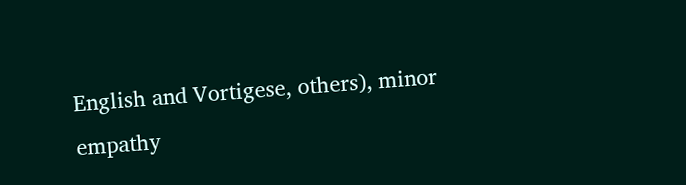English and Vortigese, others), minor empathy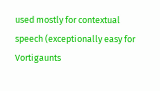used mostly for contextual speech (exceptionally easy for Vortigaunts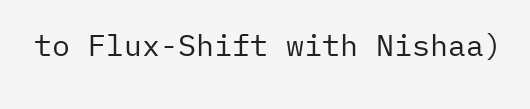to Flux-Shift with Nishaa)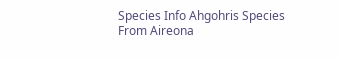Species Info Ahgohris Species
From Aireona